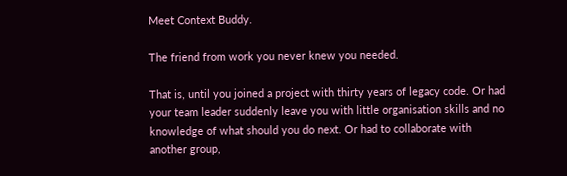Meet Context Buddy.

The friend from work you never knew you needed.

That is, until you joined a project with thirty years of legacy code. Or had your team leader suddenly leave you with little organisation skills and no knowledge of what should you do next. Or had to collaborate with another group,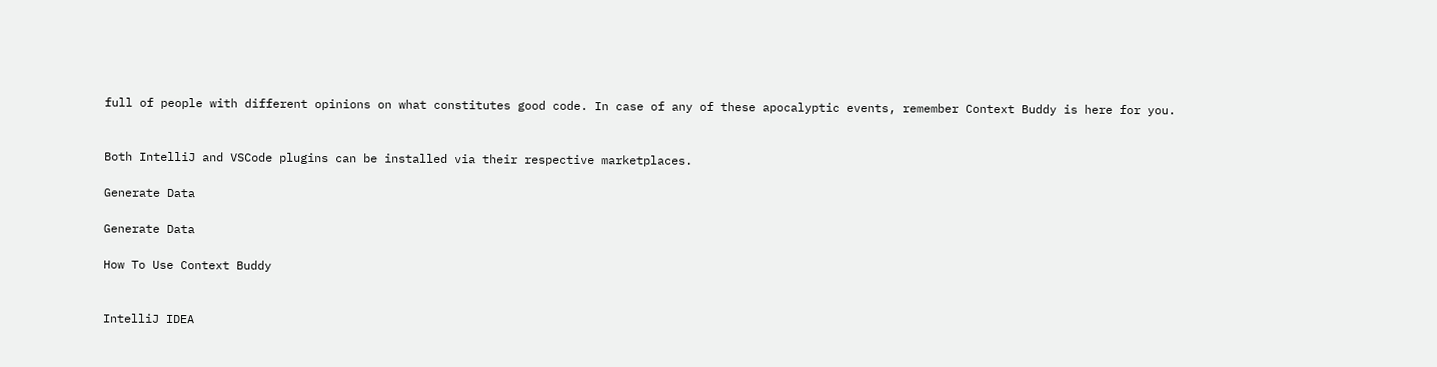full of people with different opinions on what constitutes good code. In case of any of these apocalyptic events, remember Context Buddy is here for you.


Both IntelliJ and VSCode plugins can be installed via their respective marketplaces.

Generate Data

Generate Data

How To Use Context Buddy


IntelliJ IDEA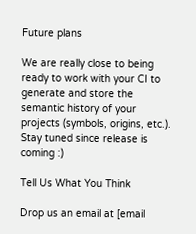Future plans

We are really close to being ready to work with your CI to generate and store the semantic history of your projects (symbols, origins, etc.). Stay tuned since release is coming :)

Tell Us What You Think

Drop us an email at [email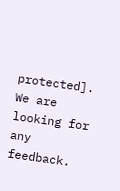protected]. We are looking for any feedback.